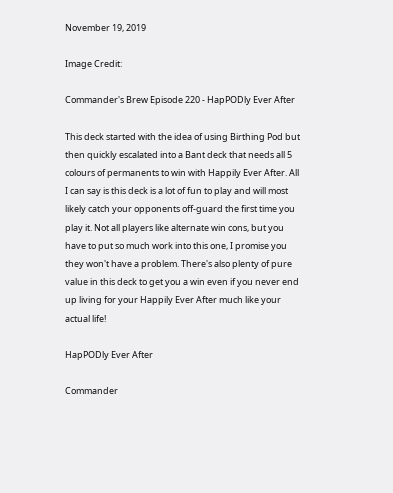November 19, 2019

Image Credit:

Commander's Brew Episode 220 - HapPODly Ever After

This deck started with the idea of using Birthing Pod but then quickly escalated into a Bant deck that needs all 5 colours of permanents to win with Happily Ever After. All I can say is this deck is a lot of fun to play and will most likely catch your opponents off-guard the first time you play it. Not all players like alternate win cons, but you have to put so much work into this one, I promise you they won't have a problem. There's also plenty of pure value in this deck to get you a win even if you never end up living for your Happily Ever After much like your actual life!

HapPODly Ever After

Commander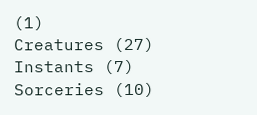(1)
Creatures (27)
Instants (7)
Sorceries (10)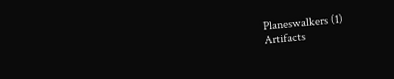Planeswalkers (1)
Artifacts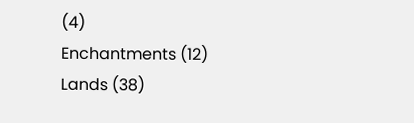(4)
Enchantments (12)
Lands (38)